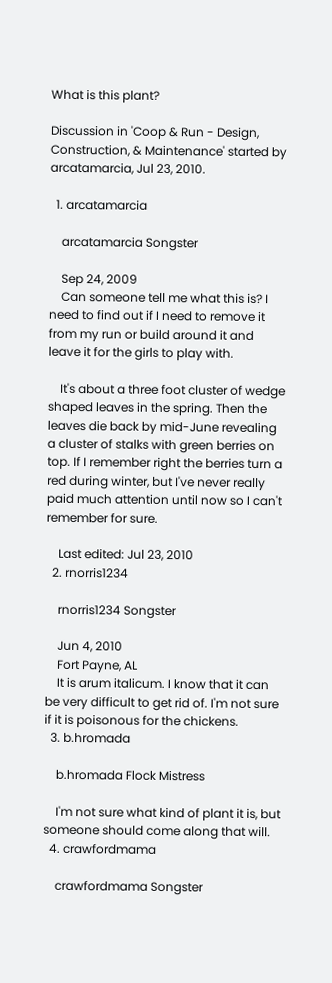What is this plant?

Discussion in 'Coop & Run - Design, Construction, & Maintenance' started by arcatamarcia, Jul 23, 2010.

  1. arcatamarcia

    arcatamarcia Songster

    Sep 24, 2009
    Can someone tell me what this is? I need to find out if I need to remove it from my run or build around it and leave it for the girls to play with.

    It's about a three foot cluster of wedge shaped leaves in the spring. Then the leaves die back by mid-June revealing a cluster of stalks with green berries on top. If I remember right the berries turn a red during winter, but I've never really paid much attention until now so I can't remember for sure.

    Last edited: Jul 23, 2010
  2. rnorris1234

    rnorris1234 Songster

    Jun 4, 2010
    Fort Payne, AL
    It is arum italicum. I know that it can be very difficult to get rid of. I'm not sure if it is poisonous for the chickens.
  3. b.hromada

    b.hromada Flock Mistress

    I'm not sure what kind of plant it is, but someone should come along that will.
  4. crawfordmama

    crawfordmama Songster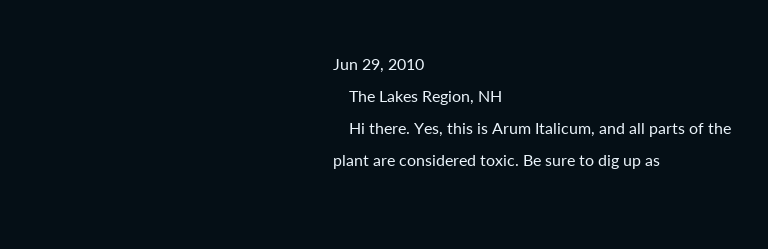Jun 29, 2010
    The Lakes Region, NH
    Hi there. Yes, this is Arum Italicum, and all parts of the plant are considered toxic. Be sure to dig up as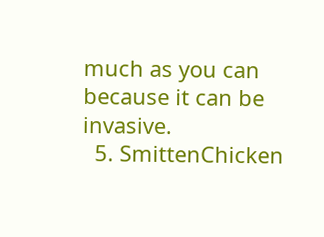much as you can because it can be invasive.
  5. SmittenChicken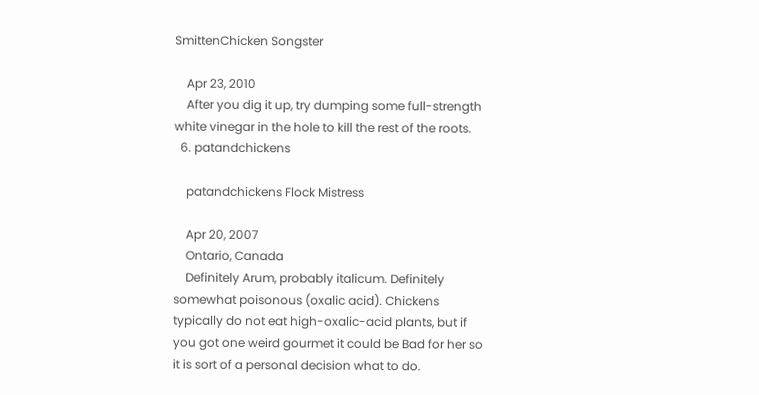SmittenChicken Songster

    Apr 23, 2010
    After you dig it up, try dumping some full-strength white vinegar in the hole to kill the rest of the roots.
  6. patandchickens

    patandchickens Flock Mistress

    Apr 20, 2007
    Ontario, Canada
    Definitely Arum, probably italicum. Definitely somewhat poisonous (oxalic acid). Chickens typically do not eat high-oxalic-acid plants, but if you got one weird gourmet it could be Bad for her so it is sort of a personal decision what to do.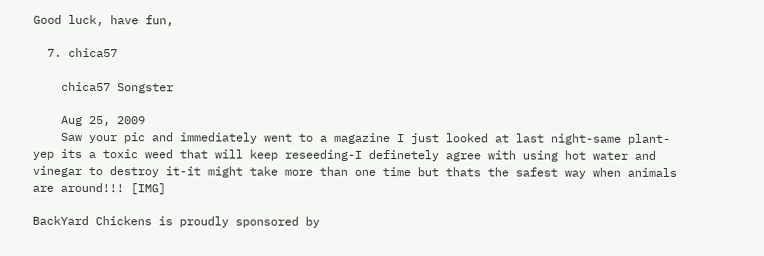Good luck, have fun,

  7. chica57

    chica57 Songster

    Aug 25, 2009
    Saw your pic and immediately went to a magazine I just looked at last night-same plant-yep its a toxic weed that will keep reseeding-I definetely agree with using hot water and vinegar to destroy it-it might take more than one time but thats the safest way when animals are around!!! [IMG]

BackYard Chickens is proudly sponsored by